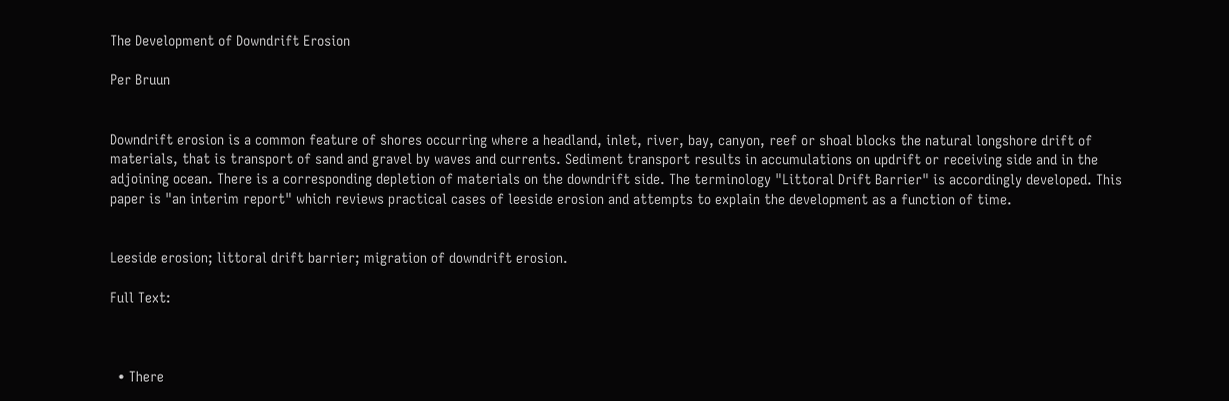The Development of Downdrift Erosion

Per Bruun


Downdrift erosion is a common feature of shores occurring where a headland, inlet, river, bay, canyon, reef or shoal blocks the natural longshore drift of materials, that is transport of sand and gravel by waves and currents. Sediment transport results in accumulations on updrift or receiving side and in the adjoining ocean. There is a corresponding depletion of materials on the downdrift side. The terminology "Littoral Drift Barrier" is accordingly developed. This paper is "an interim report" which reviews practical cases of leeside erosion and attempts to explain the development as a function of time.


Leeside erosion; littoral drift barrier; migration of downdrift erosion.

Full Text:



  • There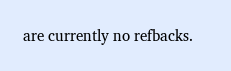are currently no refbacks.